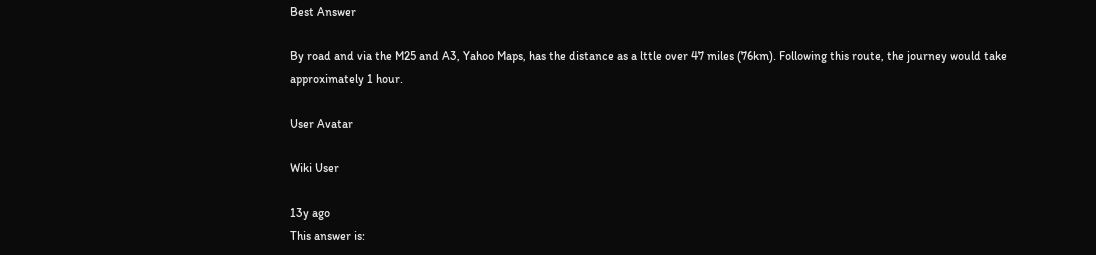Best Answer

By road and via the M25 and A3, Yahoo Maps, has the distance as a lttle over 47 miles (76km). Following this route, the journey would take approximately 1 hour.

User Avatar

Wiki User

13y ago
This answer is: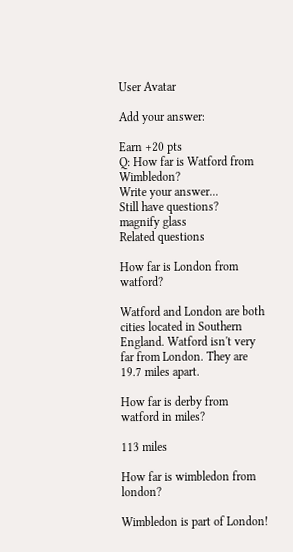User Avatar

Add your answer:

Earn +20 pts
Q: How far is Watford from Wimbledon?
Write your answer...
Still have questions?
magnify glass
Related questions

How far is London from watford?

Watford and London are both cities located in Southern England. Watford isn't very far from London. They are 19.7 miles apart.

How far is derby from watford in miles?

113 miles

How far is wimbledon from london?

Wimbledon is part of London!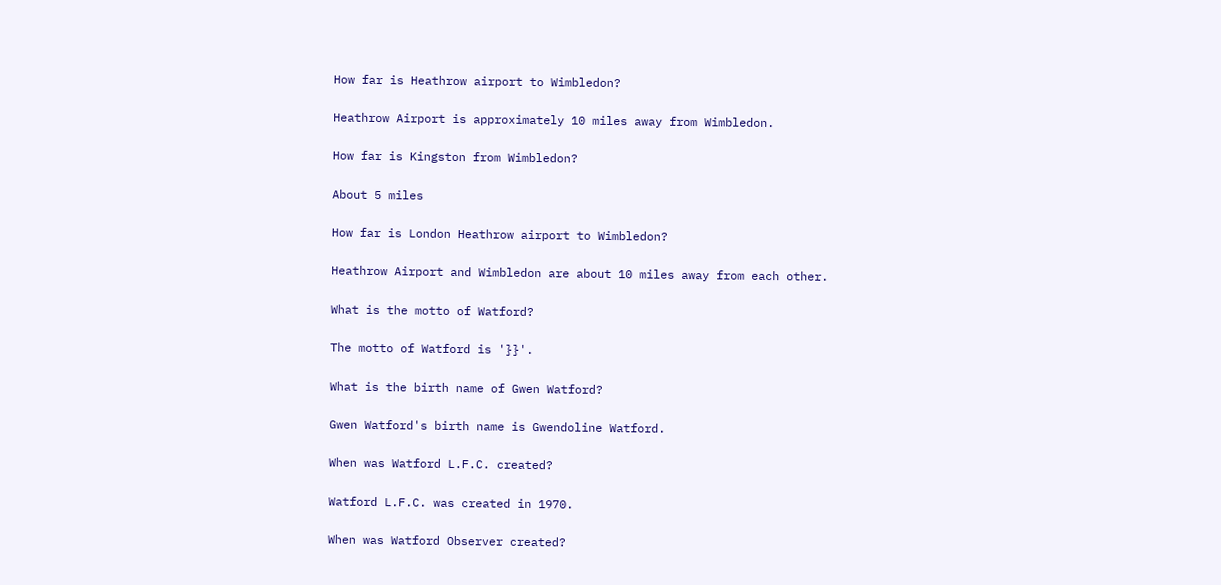How far is Heathrow airport to Wimbledon?

Heathrow Airport is approximately 10 miles away from Wimbledon.

How far is Kingston from Wimbledon?

About 5 miles

How far is London Heathrow airport to Wimbledon?

Heathrow Airport and Wimbledon are about 10 miles away from each other.

What is the motto of Watford?

The motto of Watford is '}}'.

What is the birth name of Gwen Watford?

Gwen Watford's birth name is Gwendoline Watford.

When was Watford L.F.C. created?

Watford L.F.C. was created in 1970.

When was Watford Observer created?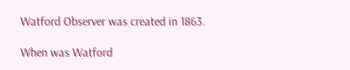Watford Observer was created in 1863.

When was Watford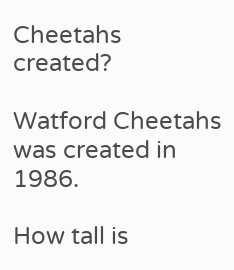Cheetahs created?

Watford Cheetahs was created in 1986.

How tall is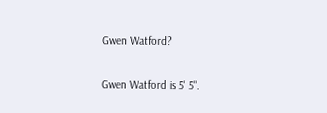Gwen Watford?

Gwen Watford is 5' 5".